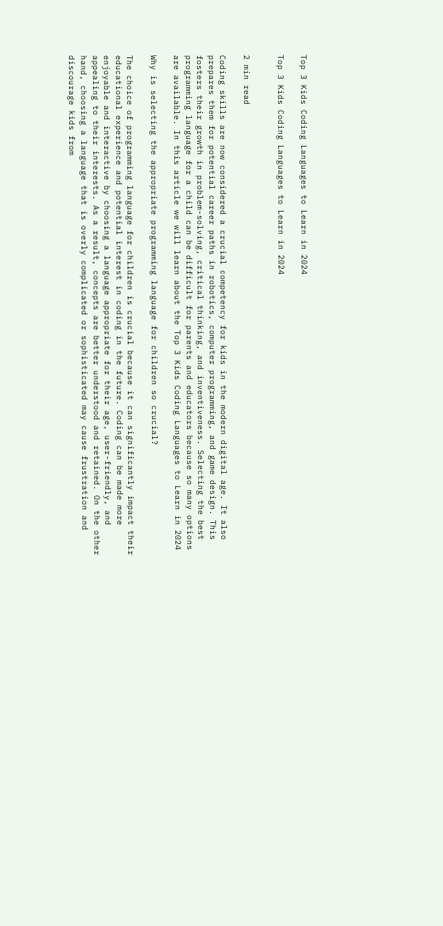Top 3 Kids Coding Languages to Learn in 2024

Top 3 Kids Coding Languages to Learn in 2024


2 min read

Coding skills are now considered a crucial competency for kids in the modern digital age. It also prepares them for potential career paths in robotics, computer programming, and game design. This fosters their growth in problem-solving, critical thinking, and inventiveness. Selecting the best programming language for a child can be difficult for parents and educators because so many options are available. In this article we will learn about the Top 3 Kids Coding Languages to Learn in 2024

Why is selecting the appropriate programming language for children so crucial?

The choice of programming language for children is crucial because it can significantly impact their educational experience and potential interest in coding in the future. Coding can be made more enjoyable and interactive by choosing a language appropriate for their age, user-friendly, and appealing to their interests. As a result, concepts are better understood and retained. On the other hand, choosing a language that is overly complicated or sophisticated may cause frustration and discourage kids from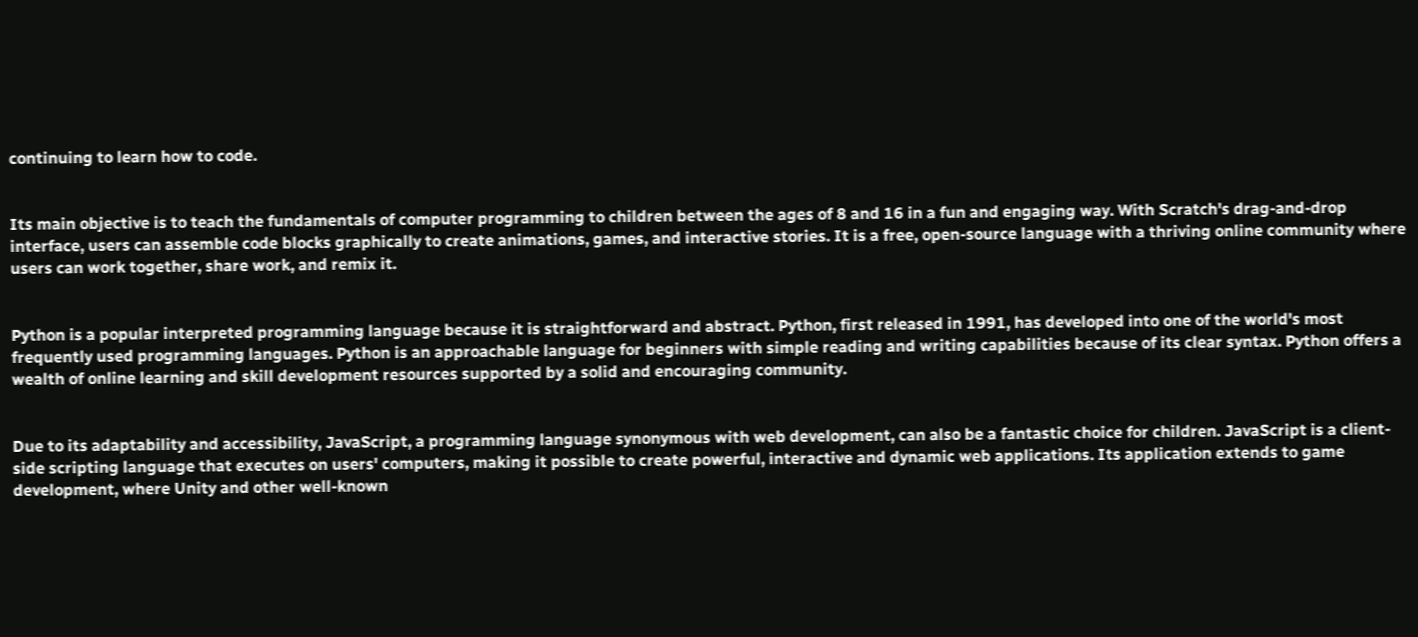continuing to learn how to code.


Its main objective is to teach the fundamentals of computer programming to children between the ages of 8 and 16 in a fun and engaging way. With Scratch's drag-and-drop interface, users can assemble code blocks graphically to create animations, games, and interactive stories. It is a free, open-source language with a thriving online community where users can work together, share work, and remix it.


Python is a popular interpreted programming language because it is straightforward and abstract. Python, first released in 1991, has developed into one of the world's most frequently used programming languages. Python is an approachable language for beginners with simple reading and writing capabilities because of its clear syntax. Python offers a wealth of online learning and skill development resources supported by a solid and encouraging community.


Due to its adaptability and accessibility, JavaScript, a programming language synonymous with web development, can also be a fantastic choice for children. JavaScript is a client-side scripting language that executes on users' computers, making it possible to create powerful, interactive and dynamic web applications. Its application extends to game development, where Unity and other well-known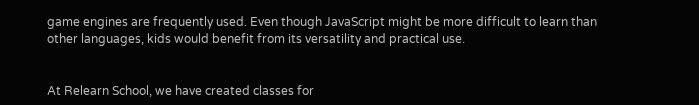game engines are frequently used. Even though JavaScript might be more difficult to learn than other languages, kids would benefit from its versatility and practical use.


At Relearn School, we have created classes for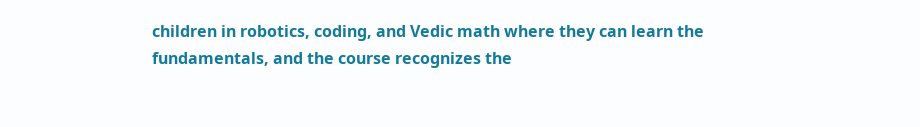children in robotics, coding, and Vedic math where they can learn the fundamentals, and the course recognizes the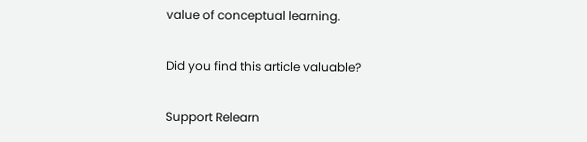value of conceptual learning.

Did you find this article valuable?

Support Relearn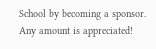School by becoming a sponsor. Any amount is appreciated!